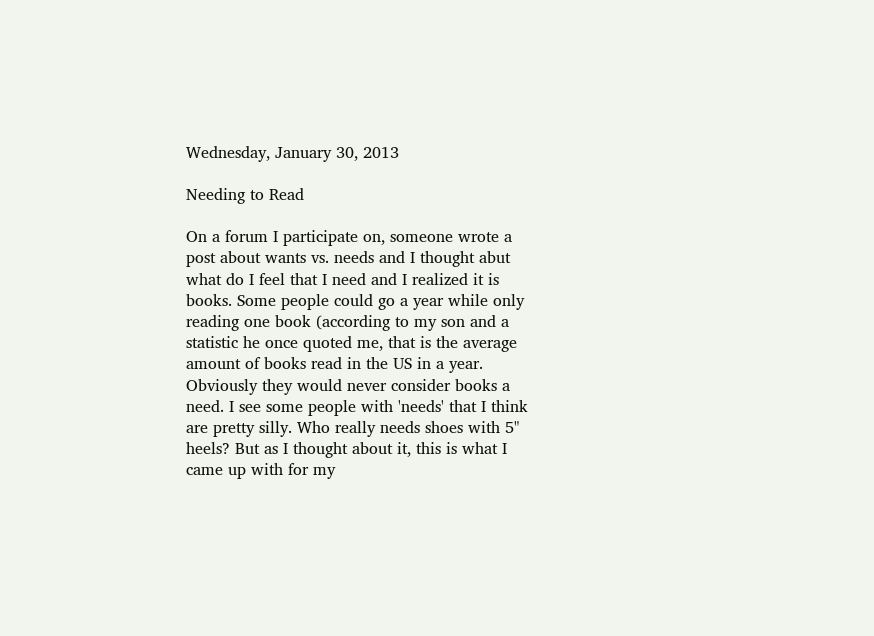Wednesday, January 30, 2013

Needing to Read

On a forum I participate on, someone wrote a post about wants vs. needs and I thought abut what do I feel that I need and I realized it is books. Some people could go a year while only reading one book (according to my son and a statistic he once quoted me, that is the average amount of books read in the US in a year. Obviously they would never consider books a need. I see some people with 'needs' that I think are pretty silly. Who really needs shoes with 5" heels? But as I thought about it, this is what I came up with for my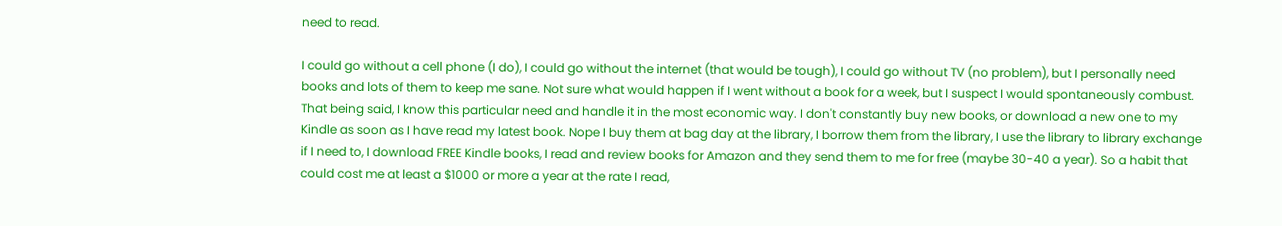need to read.

I could go without a cell phone (I do), I could go without the internet (that would be tough), I could go without TV (no problem), but I personally need books and lots of them to keep me sane. Not sure what would happen if I went without a book for a week, but I suspect I would spontaneously combust. That being said, I know this particular need and handle it in the most economic way. I don't constantly buy new books, or download a new one to my Kindle as soon as I have read my latest book. Nope I buy them at bag day at the library, I borrow them from the library, I use the library to library exchange if I need to, I download FREE Kindle books, I read and review books for Amazon and they send them to me for free (maybe 30-40 a year). So a habit that could cost me at least a $1000 or more a year at the rate I read,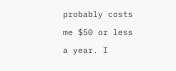probably costs me $50 or less a year. I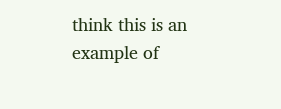think this is an example of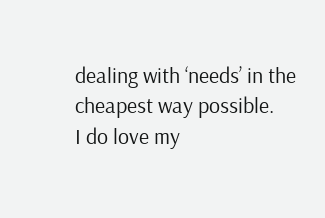dealing with ‘needs’ in the cheapest way possible.
I do love my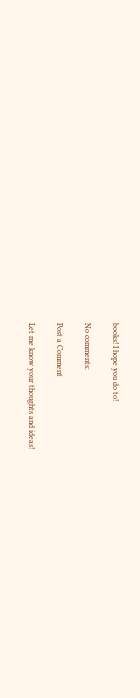books! I hope you do to!

No comments:

Post a Comment

Let me know your thoughts and ideas!